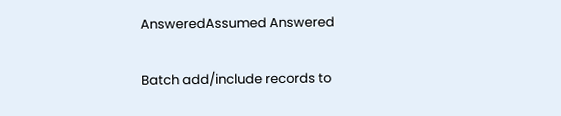AnsweredAssumed Answered

Batch add/include records to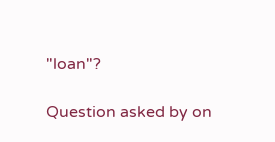"loan"?

Question asked by on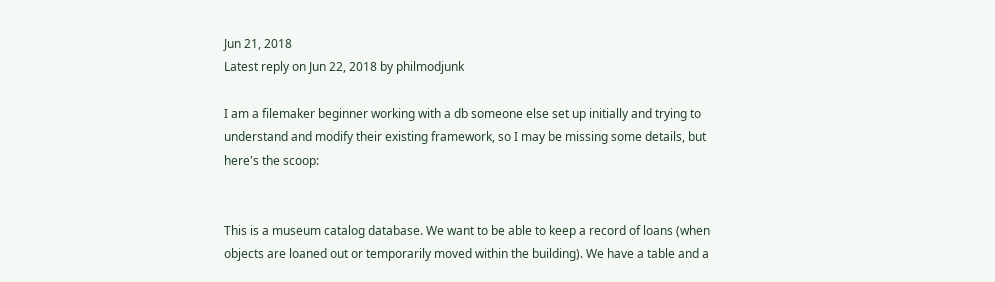Jun 21, 2018
Latest reply on Jun 22, 2018 by philmodjunk

I am a filemaker beginner working with a db someone else set up initially and trying to understand and modify their existing framework, so I may be missing some details, but here's the scoop:


This is a museum catalog database. We want to be able to keep a record of loans (when objects are loaned out or temporarily moved within the building). We have a table and a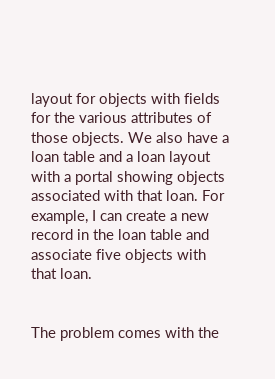layout for objects with fields for the various attributes of those objects. We also have a loan table and a loan layout with a portal showing objects associated with that loan. For example, I can create a new record in the loan table and associate five objects with that loan.


The problem comes with the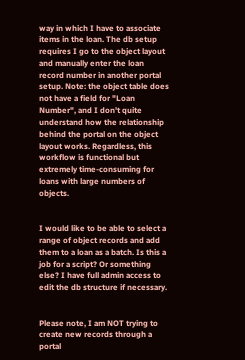way in which I have to associate items in the loan. The db setup requires I go to the object layout and manually enter the loan record number in another portal setup. Note: the object table does not have a field for "Loan Number", and I don't quite understand how the relationship behind the portal on the object layout works. Regardless, this workflow is functional but extremely time-consuming for loans with large numbers of objects.


I would like to be able to select a range of object records and add them to a loan as a batch. Is this a job for a script? Or something else? I have full admin access to edit the db structure if necessary.


Please note, I am NOT trying to create new records through a portal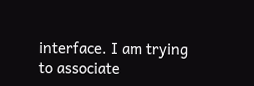interface. I am trying to associate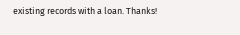existing records with a loan. Thanks!